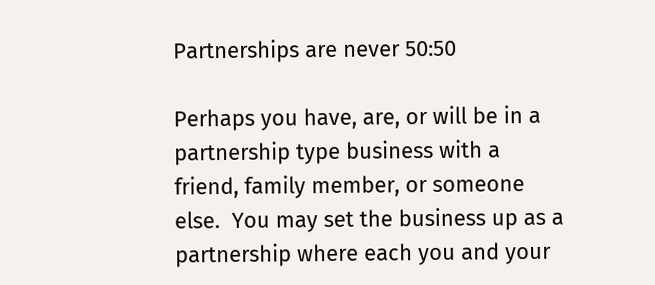Partnerships are never 50:50

Perhaps you have, are, or will be in a partnership type business with a friend, family member, or someone else.  You may set the business up as a partnership where each you and your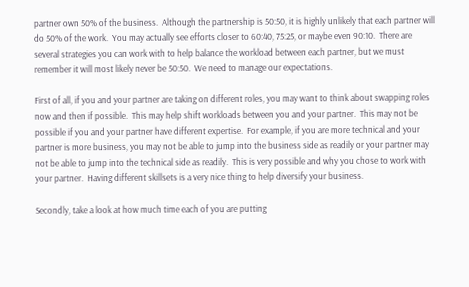partner own 50% of the business.  Although the partnership is 50:50, it is highly unlikely that each partner will do 50% of the work.  You may actually see efforts closer to 60:40, 75:25, or maybe even 90:10.  There are several strategies you can work with to help balance the workload between each partner, but we must remember it will most likely never be 50:50.  We need to manage our expectations.

First of all, if you and your partner are taking on different roles, you may want to think about swapping roles now and then if possible.  This may help shift workloads between you and your partner.  This may not be possible if you and your partner have different expertise.  For example, if you are more technical and your partner is more business, you may not be able to jump into the business side as readily or your partner may not be able to jump into the technical side as readily.  This is very possible and why you chose to work with your partner.  Having different skillsets is a very nice thing to help diversify your business.

Secondly, take a look at how much time each of you are putting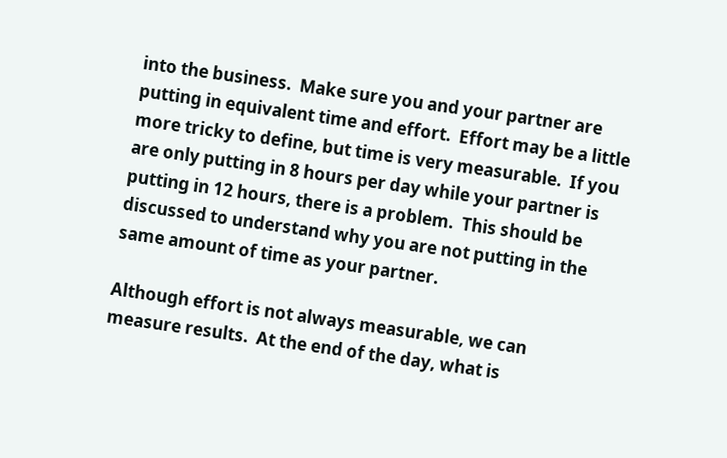into the business.  Make sure you and your partner are putting in equivalent time and effort.  Effort may be a little more tricky to define, but time is very measurable.  If you are only putting in 8 hours per day while your partner is putting in 12 hours, there is a problem.  This should be discussed to understand why you are not putting in the same amount of time as your partner.

Although effort is not always measurable, we can measure results.  At the end of the day, what is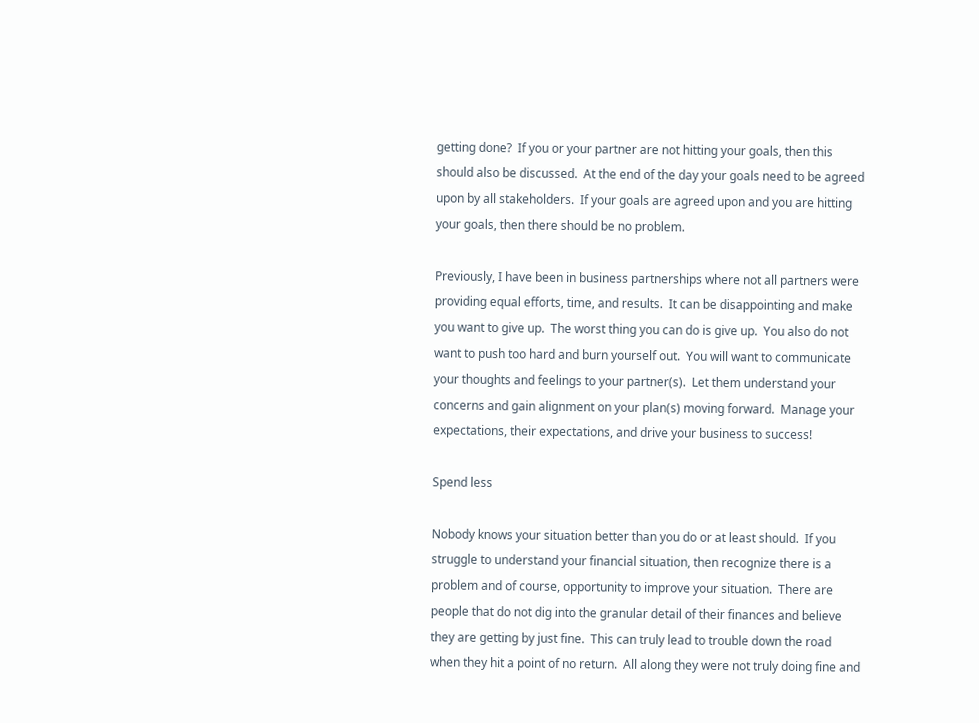getting done?  If you or your partner are not hitting your goals, then this should also be discussed.  At the end of the day your goals need to be agreed upon by all stakeholders.  If your goals are agreed upon and you are hitting your goals, then there should be no problem.

Previously, I have been in business partnerships where not all partners were providing equal efforts, time, and results.  It can be disappointing and make you want to give up.  The worst thing you can do is give up.  You also do not want to push too hard and burn yourself out.  You will want to communicate your thoughts and feelings to your partner(s).  Let them understand your concerns and gain alignment on your plan(s) moving forward.  Manage your expectations, their expectations, and drive your business to success!

Spend less

Nobody knows your situation better than you do or at least should.  If you struggle to understand your financial situation, then recognize there is a problem and of course, opportunity to improve your situation.  There are people that do not dig into the granular detail of their finances and believe they are getting by just fine.  This can truly lead to trouble down the road when they hit a point of no return.  All along they were not truly doing fine and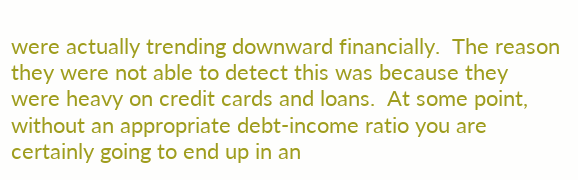were actually trending downward financially.  The reason they were not able to detect this was because they were heavy on credit cards and loans.  At some point, without an appropriate debt-income ratio you are certainly going to end up in an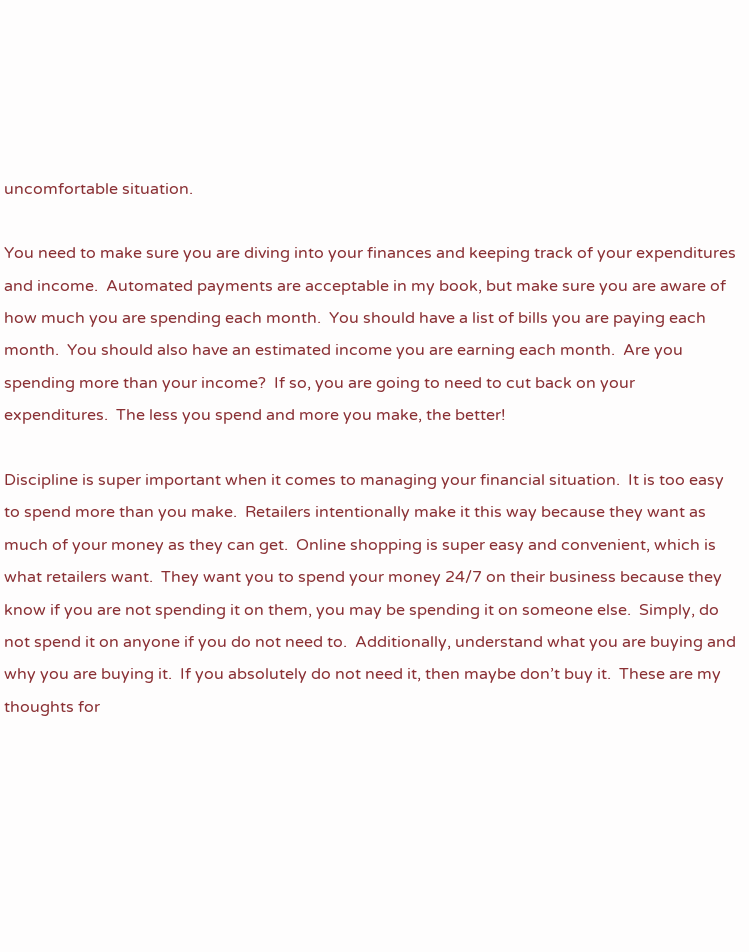uncomfortable situation.

You need to make sure you are diving into your finances and keeping track of your expenditures and income.  Automated payments are acceptable in my book, but make sure you are aware of how much you are spending each month.  You should have a list of bills you are paying each month.  You should also have an estimated income you are earning each month.  Are you spending more than your income?  If so, you are going to need to cut back on your expenditures.  The less you spend and more you make, the better!

Discipline is super important when it comes to managing your financial situation.  It is too easy to spend more than you make.  Retailers intentionally make it this way because they want as much of your money as they can get.  Online shopping is super easy and convenient, which is what retailers want.  They want you to spend your money 24/7 on their business because they know if you are not spending it on them, you may be spending it on someone else.  Simply, do not spend it on anyone if you do not need to.  Additionally, understand what you are buying and why you are buying it.  If you absolutely do not need it, then maybe don’t buy it.  These are my thoughts for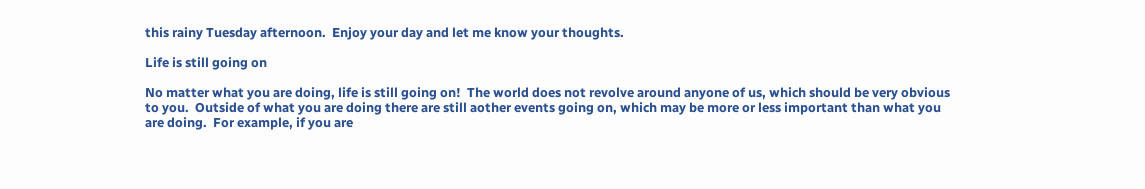this rainy Tuesday afternoon.  Enjoy your day and let me know your thoughts.

Life is still going on

No matter what you are doing, life is still going on!  The world does not revolve around anyone of us, which should be very obvious to you.  Outside of what you are doing there are still aother events going on, which may be more or less important than what you are doing.  For example, if you are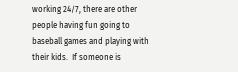working 24/7, there are other people having fun going to baseball games and playing with their kids.  If someone is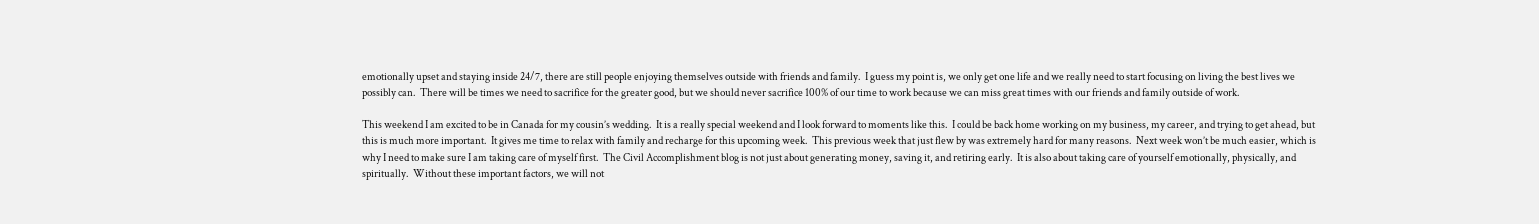emotionally upset and staying inside 24/7, there are still people enjoying themselves outside with friends and family.  I guess my point is, we only get one life and we really need to start focusing on living the best lives we possibly can.  There will be times we need to sacrifice for the greater good, but we should never sacrifice 100% of our time to work because we can miss great times with our friends and family outside of work.

This weekend I am excited to be in Canada for my cousin’s wedding.  It is a really special weekend and I look forward to moments like this.  I could be back home working on my business, my career, and trying to get ahead, but this is much more important.  It gives me time to relax with family and recharge for this upcoming week.  This previous week that just flew by was extremely hard for many reasons.  Next week won’t be much easier, which is why I need to make sure I am taking care of myself first.  The Civil Accomplishment blog is not just about generating money, saving it, and retiring early.  It is also about taking care of yourself emotionally, physically, and spiritually.  Without these important factors, we will not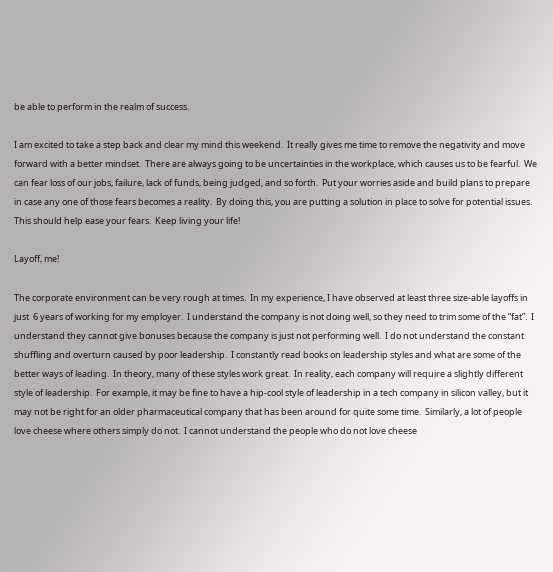be able to perform in the realm of success.

I am excited to take a step back and clear my mind this weekend.  It really gives me time to remove the negativity and move forward with a better mindset.  There are always going to be uncertainties in the workplace, which causes us to be fearful.  We can fear loss of our jobs, failure, lack of funds, being judged, and so forth.  Put your worries aside and build plans to prepare in case any one of those fears becomes a reality.  By doing this, you are putting a solution in place to solve for potential issues. This should help ease your fears.  Keep living your life!

Layoff, me!

The corporate environment can be very rough at times.  In my experience, I have observed at least three size-able layoffs in just  6 years of working for my employer.  I understand the company is not doing well, so they need to trim some of the “fat”.  I understand they cannot give bonuses because the company is just not performing well.  I do not understand the constant shuffling and overturn caused by poor leadership.  I constantly read books on leadership styles and what are some of the better ways of leading.  In theory, many of these styles work great.  In reality, each company will require a slightly different style of leadership.  For example, it may be fine to have a hip-cool style of leadership in a tech company in silicon valley, but it may not be right for an older pharmaceutical company that has been around for quite some time.  Similarly, a lot of people love cheese where others simply do not.  I cannot understand the people who do not love cheese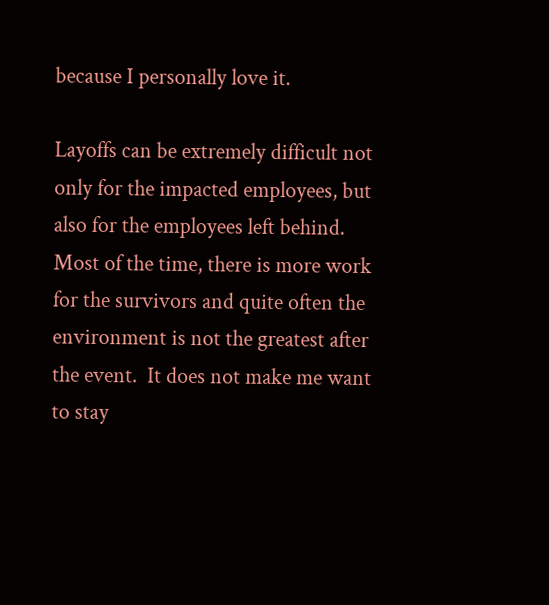because I personally love it.

Layoffs can be extremely difficult not only for the impacted employees, but also for the employees left behind.  Most of the time, there is more work for the survivors and quite often the environment is not the greatest after the event.  It does not make me want to stay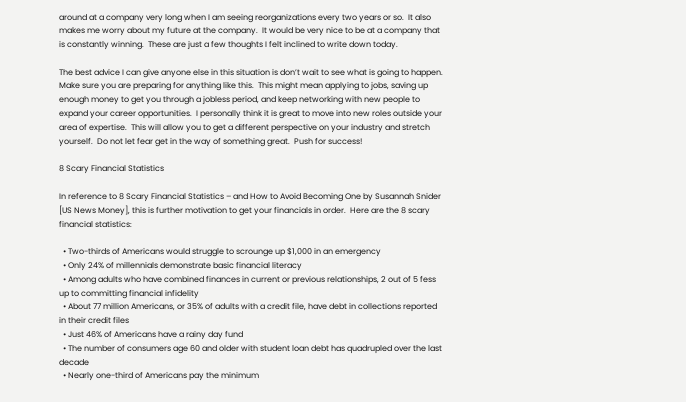around at a company very long when I am seeing reorganizations every two years or so.  It also makes me worry about my future at the company.  It would be very nice to be at a company that is constantly winning.  These are just a few thoughts I felt inclined to write down today.

The best advice I can give anyone else in this situation is don’t wait to see what is going to happen.  Make sure you are preparing for anything like this.  This might mean applying to jobs, saving up enough money to get you through a jobless period, and keep networking with new people to expand your career opportunities.  I personally think it is great to move into new roles outside your area of expertise.  This will allow you to get a different perspective on your industry and stretch yourself.  Do not let fear get in the way of something great.  Push for success!

8 Scary Financial Statistics

In reference to 8 Scary Financial Statistics – and How to Avoid Becoming One by Susannah Snider [US News Money], this is further motivation to get your financials in order.  Here are the 8 scary financial statistics:

  • Two-thirds of Americans would struggle to scrounge up $1,000 in an emergency
  • Only 24% of millennials demonstrate basic financial literacy
  • Among adults who have combined finances in current or previous relationships, 2 out of 5 fess up to committing financial infidelity
  • About 77 million Americans, or 35% of adults with a credit file, have debt in collections reported in their credit files
  • Just 46% of Americans have a rainy day fund
  • The number of consumers age 60 and older with student loan debt has quadrupled over the last decade
  • Nearly one-third of Americans pay the minimum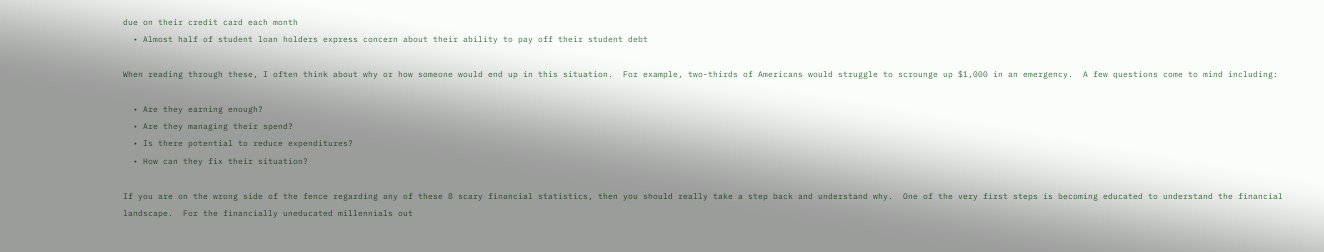due on their credit card each month
  • Almost half of student loan holders express concern about their ability to pay off their student debt

When reading through these, I often think about why or how someone would end up in this situation.  For example, two-thirds of Americans would struggle to scrounge up $1,000 in an emergency.  A few questions come to mind including:

  • Are they earning enough?
  • Are they managing their spend?
  • Is there potential to reduce expenditures?
  • How can they fix their situation?

If you are on the wrong side of the fence regarding any of these 8 scary financial statistics, then you should really take a step back and understand why.  One of the very first steps is becoming educated to understand the financial landscape.  For the financially uneducated millennials out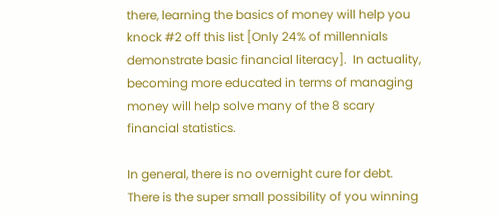there, learning the basics of money will help you knock #2 off this list [Only 24% of millennials demonstrate basic financial literacy].  In actuality, becoming more educated in terms of managing money will help solve many of the 8 scary financial statistics.

In general, there is no overnight cure for debt.  There is the super small possibility of you winning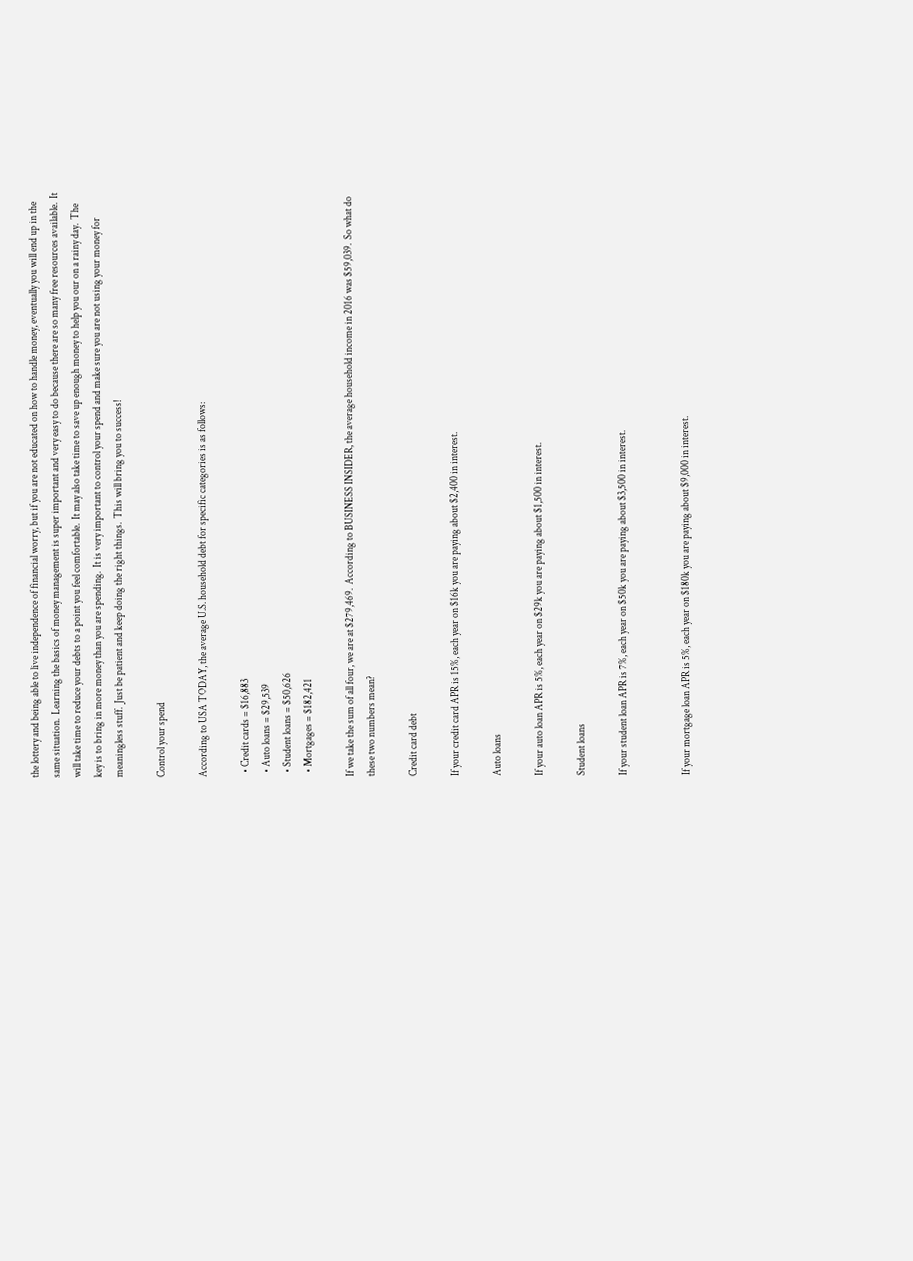the lottery and being able to live independence of financial worry, but if you are not educated on how to handle money, eventually you will end up in the same situation.  Learning the basics of money management is super important and very easy to do because there are so many free resources available.  It will take time to reduce your debts to a point you feel comfortable.  It may also take time to save up enough money to help you our on a rainy day.  The key is to bring in more money than you are spending.  It is very important to control your spend and make sure you are not using your money for meaningless stuff.  Just be patient and keep doing the right things.  This will bring you to success!

Control your spend

According to USA TODAY, the average U.S. household debt for specific categories is as follows:

  • Credit cards = $16,883
  • Auto loans = $29,539
  • Student loans = $50,626
  • Mortgages = $182,421

If we take the sum of all four, we are at $279,469.  According to BUSINESS INSIDER, the average household income in 2016 was $59,039.  So what do these two numbers mean?

Credit card debt

If your credit card APR is 15%, each year on $16k you are paying about $2,400 in interest.

Auto loans

If your auto loan APR is 5%, each year on $29k you are paying about $1,500 in interest.

Student loans

If your student loan APR is 7%, each year on $50k you are paying about $3,500 in interest.


If your mortgage loan APR is 5%, each year on $180k you are paying about $9,000 in interest.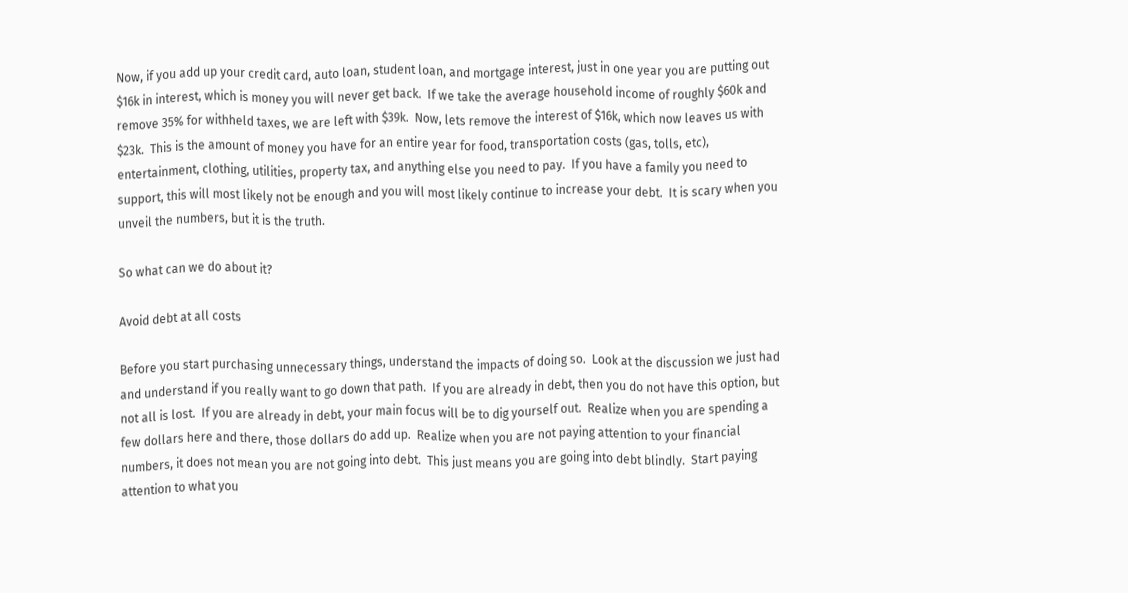Now, if you add up your credit card, auto loan, student loan, and mortgage interest, just in one year you are putting out $16k in interest, which is money you will never get back.  If we take the average household income of roughly $60k and remove 35% for withheld taxes, we are left with $39k.  Now, lets remove the interest of $16k, which now leaves us with $23k.  This is the amount of money you have for an entire year for food, transportation costs (gas, tolls, etc), entertainment, clothing, utilities, property tax, and anything else you need to pay.  If you have a family you need to support, this will most likely not be enough and you will most likely continue to increase your debt.  It is scary when you unveil the numbers, but it is the truth.

So what can we do about it?

Avoid debt at all costs

Before you start purchasing unnecessary things, understand the impacts of doing so.  Look at the discussion we just had and understand if you really want to go down that path.  If you are already in debt, then you do not have this option, but not all is lost.  If you are already in debt, your main focus will be to dig yourself out.  Realize when you are spending a few dollars here and there, those dollars do add up.  Realize when you are not paying attention to your financial numbers, it does not mean you are not going into debt.  This just means you are going into debt blindly.  Start paying attention to what you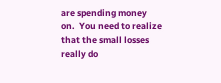are spending money on.  You need to realize that the small losses really do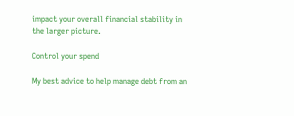impact your overall financial stability in the larger picture.

Control your spend

My best advice to help manage debt from an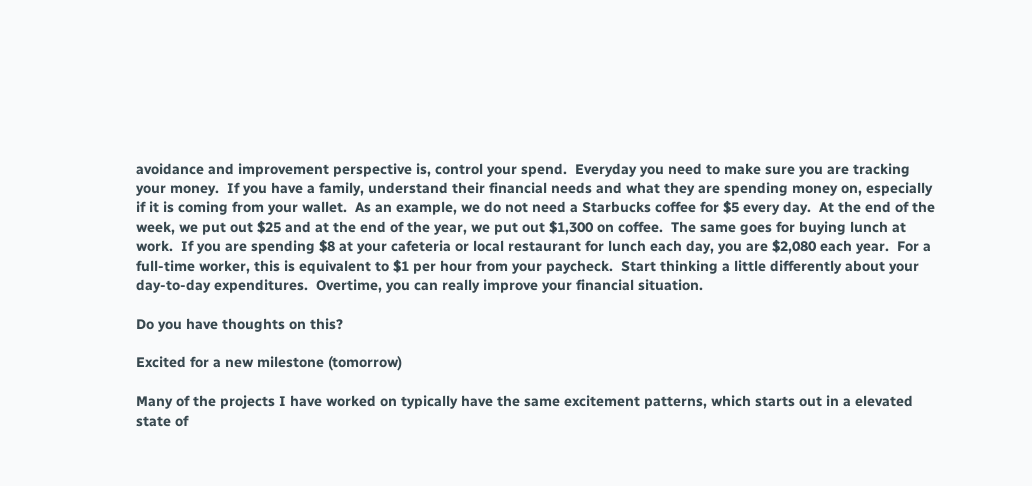avoidance and improvement perspective is, control your spend.  Everyday you need to make sure you are tracking your money.  If you have a family, understand their financial needs and what they are spending money on, especially if it is coming from your wallet.  As an example, we do not need a Starbucks coffee for $5 every day.  At the end of the week, we put out $25 and at the end of the year, we put out $1,300 on coffee.  The same goes for buying lunch at work.  If you are spending $8 at your cafeteria or local restaurant for lunch each day, you are $2,080 each year.  For a full-time worker, this is equivalent to $1 per hour from your paycheck.  Start thinking a little differently about your day-to-day expenditures.  Overtime, you can really improve your financial situation.

Do you have thoughts on this?

Excited for a new milestone (tomorrow)

Many of the projects I have worked on typically have the same excitement patterns, which starts out in a elevated state of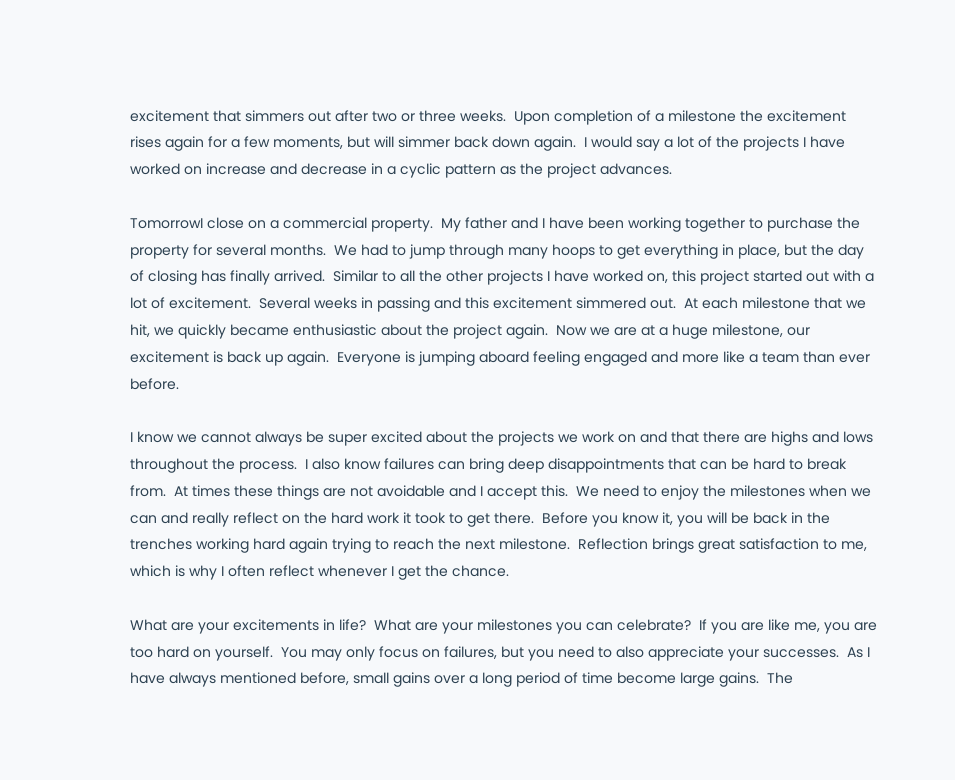excitement that simmers out after two or three weeks.  Upon completion of a milestone the excitement rises again for a few moments, but will simmer back down again.  I would say a lot of the projects I have worked on increase and decrease in a cyclic pattern as the project advances.

TomorrowI close on a commercial property.  My father and I have been working together to purchase the property for several months.  We had to jump through many hoops to get everything in place, but the day of closing has finally arrived.  Similar to all the other projects I have worked on, this project started out with a lot of excitement.  Several weeks in passing and this excitement simmered out.  At each milestone that we hit, we quickly became enthusiastic about the project again.  Now we are at a huge milestone, our excitement is back up again.  Everyone is jumping aboard feeling engaged and more like a team than ever before.

I know we cannot always be super excited about the projects we work on and that there are highs and lows throughout the process.  I also know failures can bring deep disappointments that can be hard to break from.  At times these things are not avoidable and I accept this.  We need to enjoy the milestones when we can and really reflect on the hard work it took to get there.  Before you know it, you will be back in the trenches working hard again trying to reach the next milestone.  Reflection brings great satisfaction to me, which is why I often reflect whenever I get the chance.

What are your excitements in life?  What are your milestones you can celebrate?  If you are like me, you are too hard on yourself.  You may only focus on failures, but you need to also appreciate your successes.  As I have always mentioned before, small gains over a long period of time become large gains.  The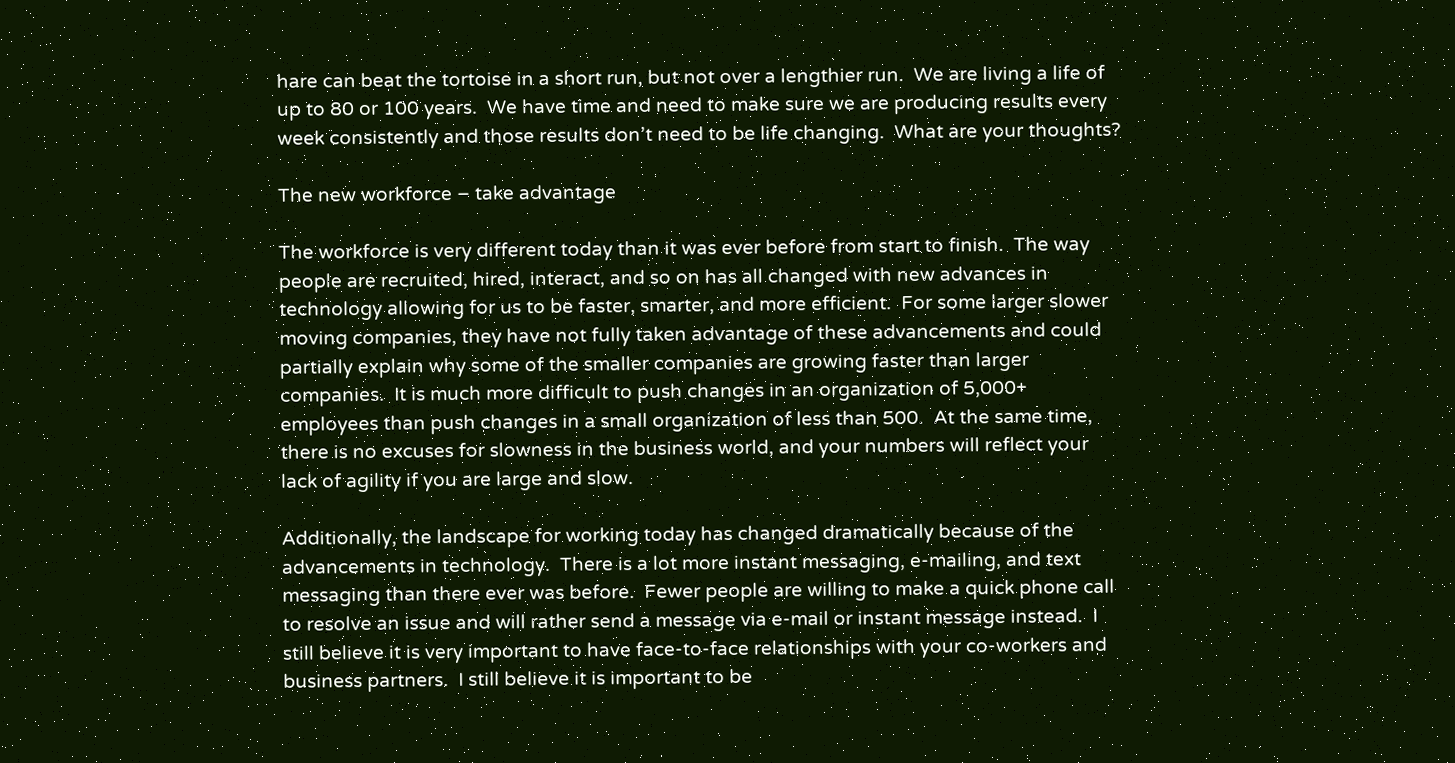hare can beat the tortoise in a short run, but not over a lengthier run.  We are living a life of up to 80 or 100 years.  We have time and need to make sure we are producing results every week consistently and those results don’t need to be life changing.  What are your thoughts?

The new workforce – take advantage

The workforce is very different today than it was ever before from start to finish.  The way people are recruited, hired, interact, and so on has all changed with new advances in technology allowing for us to be faster, smarter, and more efficient.  For some larger slower moving companies, they have not fully taken advantage of these advancements and could partially explain why some of the smaller companies are growing faster than larger companies.  It is much more difficult to push changes in an organization of 5,000+ employees than push changes in a small organization of less than 500.  At the same time, there is no excuses for slowness in the business world, and your numbers will reflect your lack of agility if you are large and slow.

Additionally, the landscape for working today has changed dramatically because of the advancements in technology.  There is a lot more instant messaging, e-mailing, and text messaging than there ever was before.  Fewer people are willing to make a quick phone call to resolve an issue and will rather send a message via e-mail or instant message instead.  I still believe it is very important to have face-to-face relationships with your co-workers and business partners.  I still believe it is important to be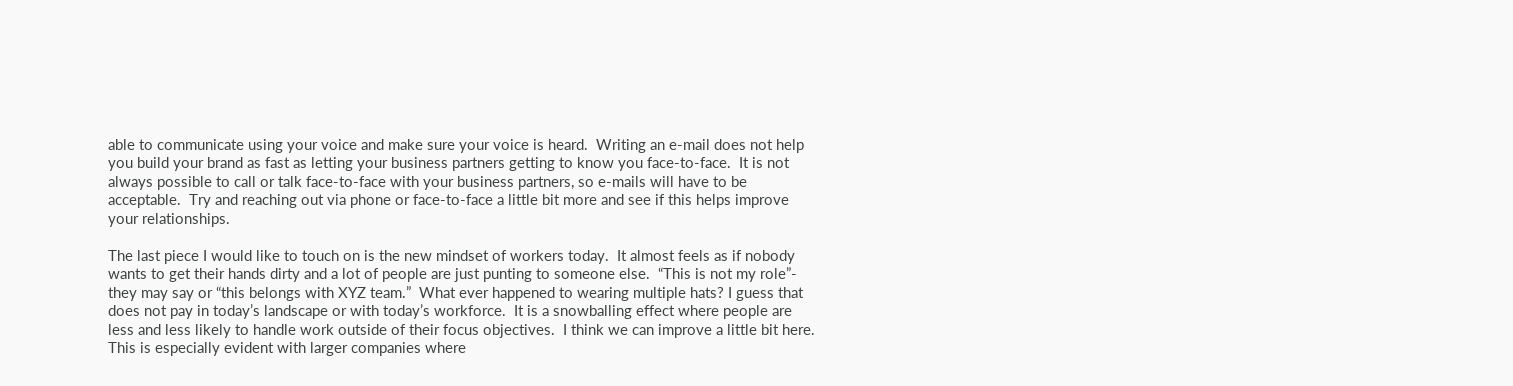able to communicate using your voice and make sure your voice is heard.  Writing an e-mail does not help you build your brand as fast as letting your business partners getting to know you face-to-face.  It is not always possible to call or talk face-to-face with your business partners, so e-mails will have to be acceptable.  Try and reaching out via phone or face-to-face a little bit more and see if this helps improve your relationships.

The last piece I would like to touch on is the new mindset of workers today.  It almost feels as if nobody wants to get their hands dirty and a lot of people are just punting to someone else.  “This is not my role”- they may say or “this belongs with XYZ team.”  What ever happened to wearing multiple hats? I guess that does not pay in today’s landscape or with today’s workforce.  It is a snowballing effect where people are less and less likely to handle work outside of their focus objectives.  I think we can improve a little bit here.  This is especially evident with larger companies where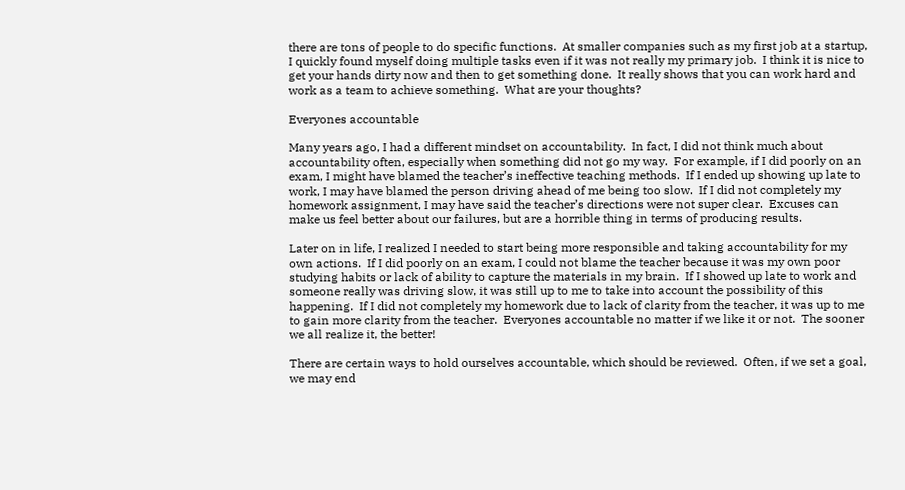there are tons of people to do specific functions.  At smaller companies such as my first job at a startup, I quickly found myself doing multiple tasks even if it was not really my primary job.  I think it is nice to get your hands dirty now and then to get something done.  It really shows that you can work hard and work as a team to achieve something.  What are your thoughts?

Everyones accountable

Many years ago, I had a different mindset on accountability.  In fact, I did not think much about accountability often, especially when something did not go my way.  For example, if I did poorly on an exam, I might have blamed the teacher’s ineffective teaching methods.  If I ended up showing up late to work, I may have blamed the person driving ahead of me being too slow.  If I did not completely my homework assignment, I may have said the teacher’s directions were not super clear.  Excuses can make us feel better about our failures, but are a horrible thing in terms of producing results.

Later on in life, I realized I needed to start being more responsible and taking accountability for my own actions.  If I did poorly on an exam, I could not blame the teacher because it was my own poor studying habits or lack of ability to capture the materials in my brain.  If I showed up late to work and someone really was driving slow, it was still up to me to take into account the possibility of this happening.  If I did not completely my homework due to lack of clarity from the teacher, it was up to me to gain more clarity from the teacher.  Everyones accountable no matter if we like it or not.  The sooner we all realize it, the better!

There are certain ways to hold ourselves accountable, which should be reviewed.  Often, if we set a goal, we may end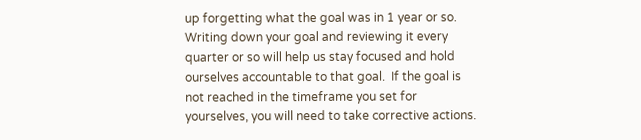up forgetting what the goal was in 1 year or so.  Writing down your goal and reviewing it every quarter or so will help us stay focused and hold ourselves accountable to that goal.  If the goal is not reached in the timeframe you set for yourselves, you will need to take corrective actions.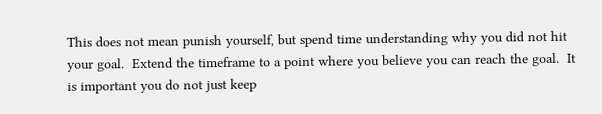This does not mean punish yourself, but spend time understanding why you did not hit your goal.  Extend the timeframe to a point where you believe you can reach the goal.  It is important you do not just keep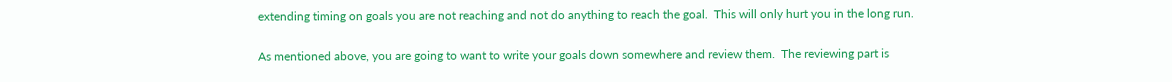extending timing on goals you are not reaching and not do anything to reach the goal.  This will only hurt you in the long run.

As mentioned above, you are going to want to write your goals down somewhere and review them.  The reviewing part is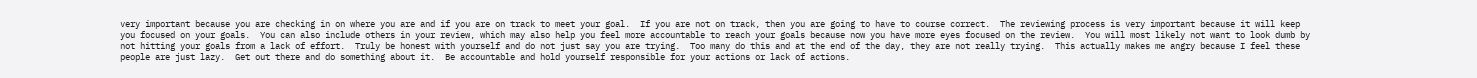very important because you are checking in on where you are and if you are on track to meet your goal.  If you are not on track, then you are going to have to course correct.  The reviewing process is very important because it will keep you focused on your goals.  You can also include others in your review, which may also help you feel more accountable to reach your goals because now you have more eyes focused on the review.  You will most likely not want to look dumb by not hitting your goals from a lack of effort.  Truly be honest with yourself and do not just say you are trying.  Too many do this and at the end of the day, they are not really trying.  This actually makes me angry because I feel these people are just lazy.  Get out there and do something about it.  Be accountable and hold yourself responsible for your actions or lack of actions.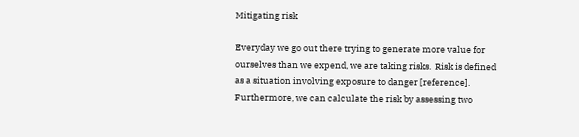Mitigating risk

Everyday we go out there trying to generate more value for ourselves than we expend, we are taking risks.  Risk is defined as a situation involving exposure to danger [reference].  Furthermore, we can calculate the risk by assessing two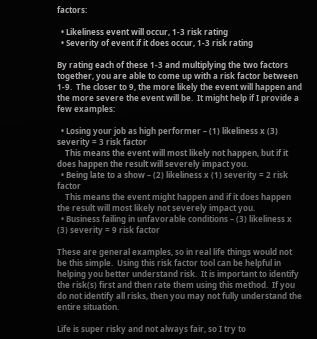factors:

  • Likeliness event will occur, 1-3 risk rating
  • Severity of event if it does occur, 1-3 risk rating

By rating each of these 1-3 and multiplying the two factors together, you are able to come up with a risk factor between 1-9.  The closer to 9, the more likely the event will happen and the more severe the event will be.  It might help if I provide a few examples:

  • Losing your job as high performer – (1) likeliness x (3) severity = 3 risk factor
    This means the event will most likely not happen, but if it does happen the result will severely impact you.
  • Being late to a show – (2) likeliness x (1) severity = 2 risk factor
    This means the event might happen and if it does happen the result will most likely not severely impact you.
  • Business failing in unfavorable conditions – (3) likeliness x (3) severity = 9 risk factor

These are general examples, so in real life things would not be this simple.  Using this risk factor tool can be helpful in helping you better understand risk.  It is important to identify the risk(s) first and then rate them using this method.  If you do not identify all risks, then you may not fully understand the entire situation.

Life is super risky and not always fair, so I try to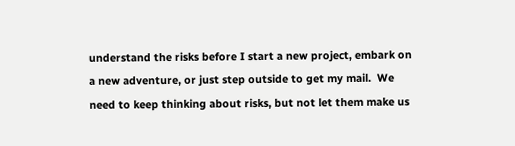understand the risks before I start a new project, embark on a new adventure, or just step outside to get my mail.  We need to keep thinking about risks, but not let them make us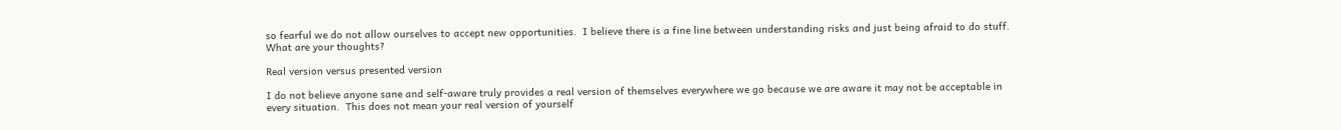so fearful we do not allow ourselves to accept new opportunities.  I believe there is a fine line between understanding risks and just being afraid to do stuff.  What are your thoughts?

Real version versus presented version

I do not believe anyone sane and self-aware truly provides a real version of themselves everywhere we go because we are aware it may not be acceptable in every situation.  This does not mean your real version of yourself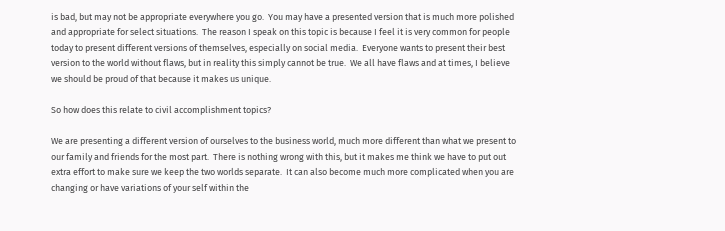is bad, but may not be appropriate everywhere you go.  You may have a presented version that is much more polished and appropriate for select situations.  The reason I speak on this topic is because I feel it is very common for people today to present different versions of themselves, especially on social media.  Everyone wants to present their best version to the world without flaws, but in reality this simply cannot be true.  We all have flaws and at times, I believe we should be proud of that because it makes us unique.

So how does this relate to civil accomplishment topics?

We are presenting a different version of ourselves to the business world, much more different than what we present to our family and friends for the most part.  There is nothing wrong with this, but it makes me think we have to put out extra effort to make sure we keep the two worlds separate.  It can also become much more complicated when you are changing or have variations of your self within the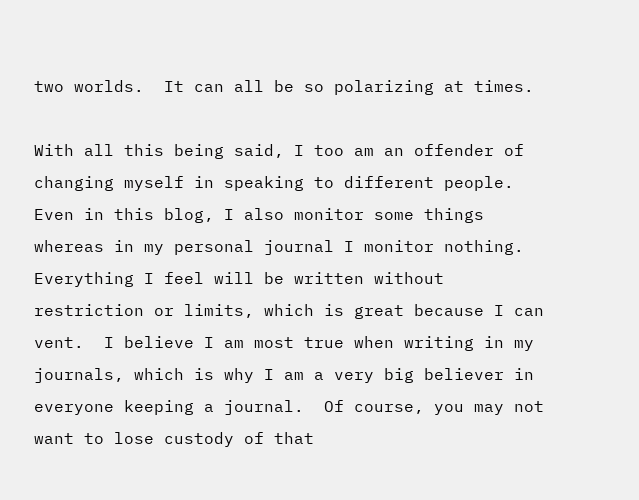two worlds.  It can all be so polarizing at times.

With all this being said, I too am an offender of changing myself in speaking to different people.  Even in this blog, I also monitor some things whereas in my personal journal I monitor nothing.  Everything I feel will be written without restriction or limits, which is great because I can vent.  I believe I am most true when writing in my journals, which is why I am a very big believer in everyone keeping a journal.  Of course, you may not want to lose custody of that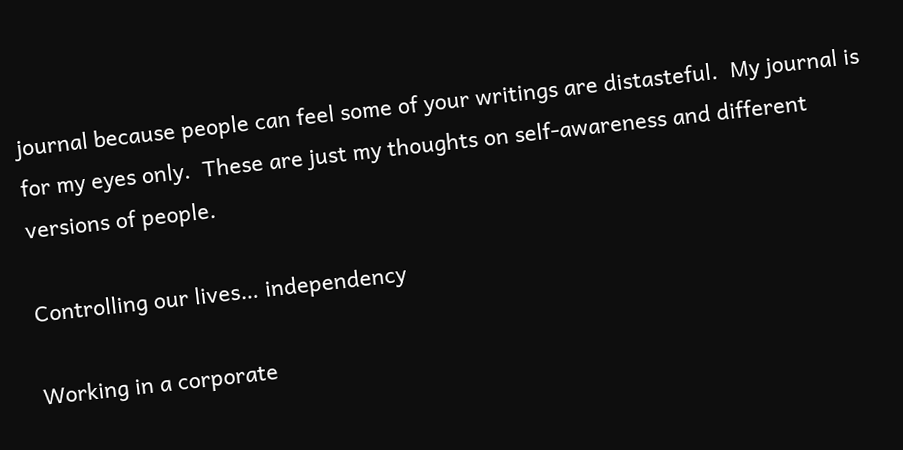journal because people can feel some of your writings are distasteful.  My journal is for my eyes only.  These are just my thoughts on self-awareness and different versions of people.

Controlling our lives… independency

Working in a corporate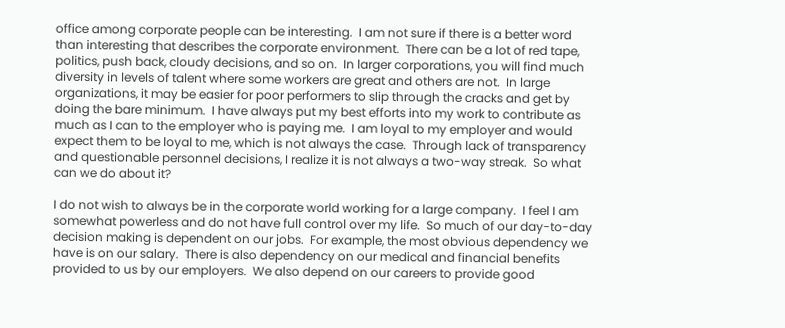office among corporate people can be interesting.  I am not sure if there is a better word than interesting that describes the corporate environment.  There can be a lot of red tape, politics, push back, cloudy decisions, and so on.  In larger corporations, you will find much diversity in levels of talent where some workers are great and others are not.  In large organizations, it may be easier for poor performers to slip through the cracks and get by doing the bare minimum.  I have always put my best efforts into my work to contribute as much as I can to the employer who is paying me.  I am loyal to my employer and would expect them to be loyal to me, which is not always the case.  Through lack of transparency and questionable personnel decisions, I realize it is not always a two-way streak.  So what can we do about it?

I do not wish to always be in the corporate world working for a large company.  I feel I am somewhat powerless and do not have full control over my life.  So much of our day-to-day decision making is dependent on our jobs.  For example, the most obvious dependency we have is on our salary.  There is also dependency on our medical and financial benefits provided to us by our employers.  We also depend on our careers to provide good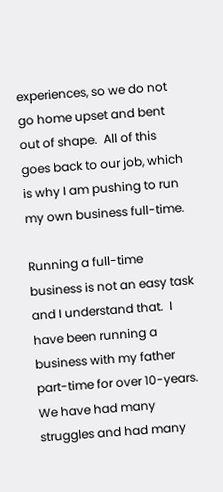experiences, so we do not go home upset and bent out of shape.  All of this goes back to our job, which is why I am pushing to run my own business full-time.

Running a full-time business is not an easy task and I understand that.  I have been running a business with my father part-time for over 10-years.  We have had many struggles and had many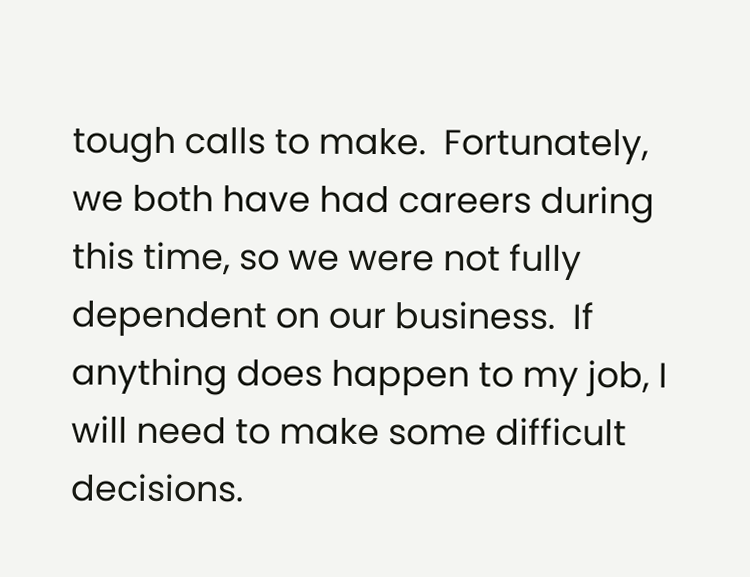tough calls to make.  Fortunately, we both have had careers during this time, so we were not fully dependent on our business.  If anything does happen to my job, I will need to make some difficult decisions.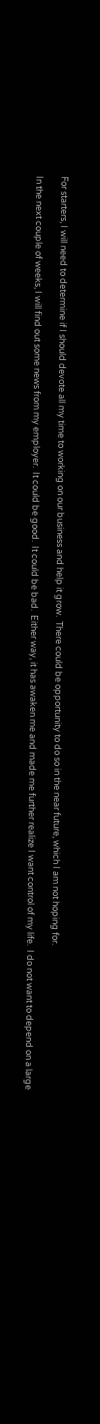For starters, I will need to determine if I should devote all my time to working on our business and help it grow.  There could be opportunity to do so in the near future, which I am not hoping for.

In the next couple of weeks, I will find out some news from my employer.  It could be good.  It could be bad.  Either way, it has awaken me and made me further realize I want control of my life.  I do not want to depend on a large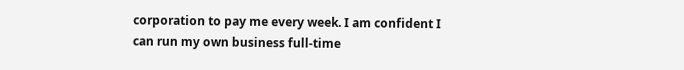corporation to pay me every week. I am confident I can run my own business full-time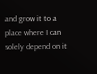and grow it to a place where I can solely depend on it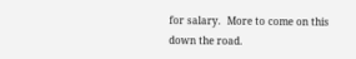for salary.  More to come on this down the road.